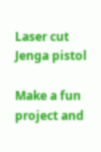Laser cut Jenga pistol

Make a fun project and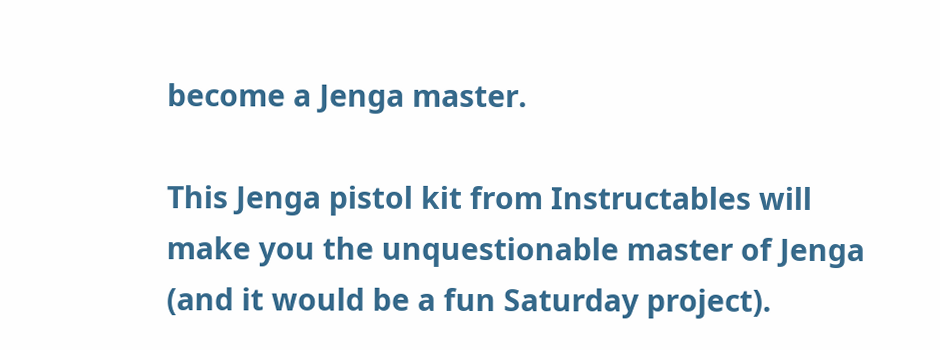become a Jenga master.

This Jenga pistol kit from Instructables will make you the unquestionable master of Jenga (and it would be a fun Saturday project).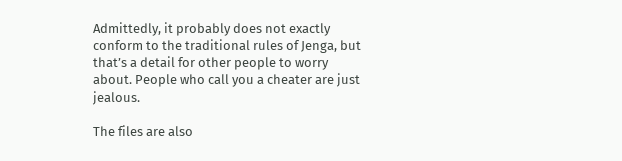Admittedly, it probably does not exactly conform to the traditional rules of Jenga, but that’s a detail for other people to worry about. People who call you a cheater are just jealous.

The files are also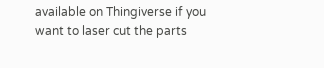available on Thingiverse if you want to laser cut the parts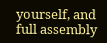yourself, and full assembly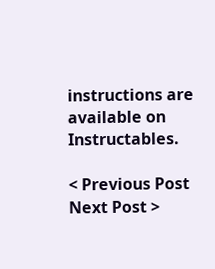instructions are available on Instructables.

< Previous Post
Next Post >